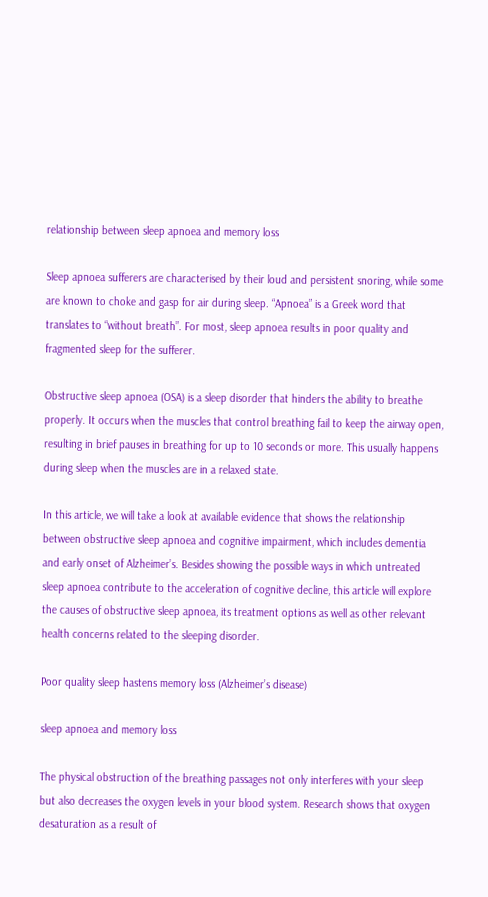relationship between sleep apnoea and memory loss

Sleep apnoea sufferers are characterised by their loud and persistent snoring, while some are known to choke and gasp for air during sleep. “Apnoea” is a Greek word that translates to “without breath”. For most, sleep apnoea results in poor quality and fragmented sleep for the sufferer.

Obstructive sleep apnoea (OSA) is a sleep disorder that hinders the ability to breathe properly. It occurs when the muscles that control breathing fail to keep the airway open, resulting in brief pauses in breathing for up to 10 seconds or more. This usually happens during sleep when the muscles are in a relaxed state.

In this article, we will take a look at available evidence that shows the relationship between obstructive sleep apnoea and cognitive impairment, which includes dementia and early onset of Alzheimer’s. Besides showing the possible ways in which untreated sleep apnoea contribute to the acceleration of cognitive decline, this article will explore the causes of obstructive sleep apnoea, its treatment options as well as other relevant health concerns related to the sleeping disorder.

Poor quality sleep hastens memory loss (Alzheimer’s disease)

sleep apnoea and memory loss

The physical obstruction of the breathing passages not only interferes with your sleep but also decreases the oxygen levels in your blood system. Research shows that oxygen desaturation as a result of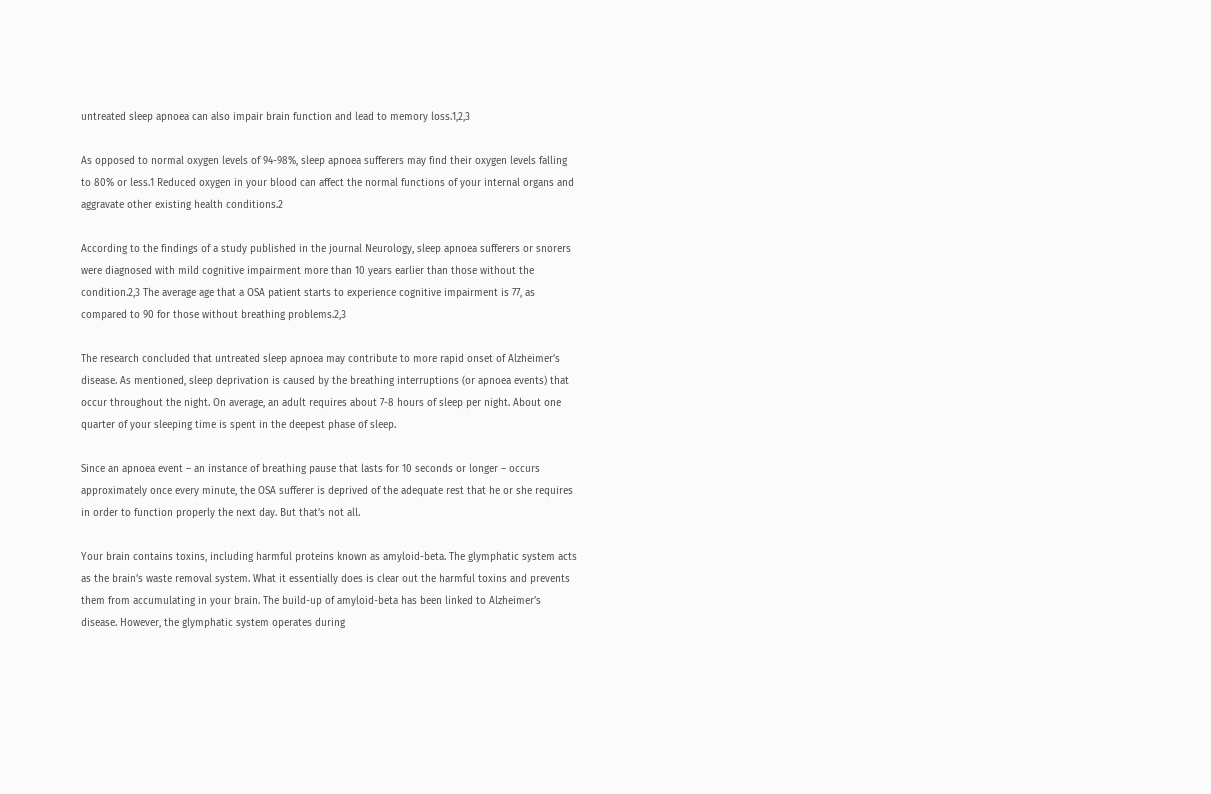untreated sleep apnoea can also impair brain function and lead to memory loss.1,2,3

As opposed to normal oxygen levels of 94-98%, sleep apnoea sufferers may find their oxygen levels falling to 80% or less.1 Reduced oxygen in your blood can affect the normal functions of your internal organs and aggravate other existing health conditions.2

According to the findings of a study published in the journal Neurology, sleep apnoea sufferers or snorers were diagnosed with mild cognitive impairment more than 10 years earlier than those without the condition.2,3 The average age that a OSA patient starts to experience cognitive impairment is 77, as compared to 90 for those without breathing problems.2,3

The research concluded that untreated sleep apnoea may contribute to more rapid onset of Alzheimer’s disease. As mentioned, sleep deprivation is caused by the breathing interruptions (or apnoea events) that occur throughout the night. On average, an adult requires about 7-8 hours of sleep per night. About one quarter of your sleeping time is spent in the deepest phase of sleep.

Since an apnoea event – an instance of breathing pause that lasts for 10 seconds or longer – occurs approximately once every minute, the OSA sufferer is deprived of the adequate rest that he or she requires in order to function properly the next day. But that’s not all.

Your brain contains toxins, including harmful proteins known as amyloid-beta. The glymphatic system acts as the brain’s waste removal system. What it essentially does is clear out the harmful toxins and prevents them from accumulating in your brain. The build-up of amyloid-beta has been linked to Alzheimer’s disease. However, the glymphatic system operates during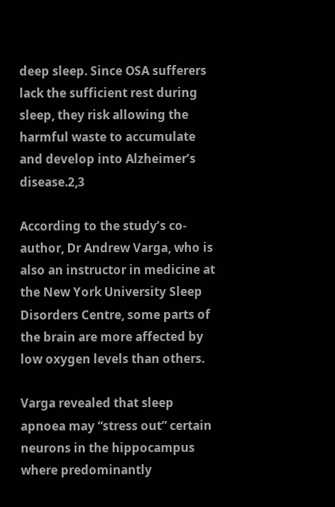deep sleep. Since OSA sufferers lack the sufficient rest during sleep, they risk allowing the harmful waste to accumulate and develop into Alzheimer’s disease.2,3

According to the study’s co-author, Dr Andrew Varga, who is also an instructor in medicine at the New York University Sleep Disorders Centre, some parts of the brain are more affected by low oxygen levels than others.

Varga revealed that sleep apnoea may “stress out” certain neurons in the hippocampus where predominantly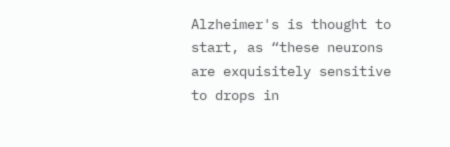Alzheimer's is thought to start, as “these neurons are exquisitely sensitive to drops in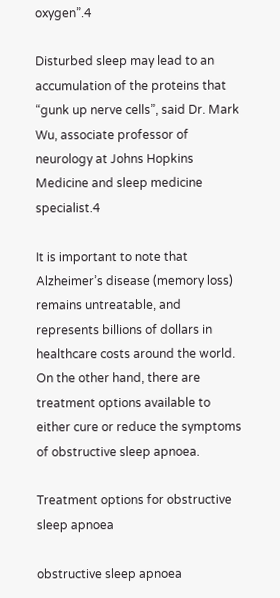oxygen”.4

Disturbed sleep may lead to an accumulation of the proteins that “gunk up nerve cells”, said Dr. Mark Wu, associate professor of neurology at Johns Hopkins Medicine and sleep medicine specialist.4

It is important to note that Alzheimer’s disease (memory loss) remains untreatable, and represents billions of dollars in healthcare costs around the world. On the other hand, there are treatment options available to either cure or reduce the symptoms of obstructive sleep apnoea.

Treatment options for obstructive sleep apnoea

obstructive sleep apnoea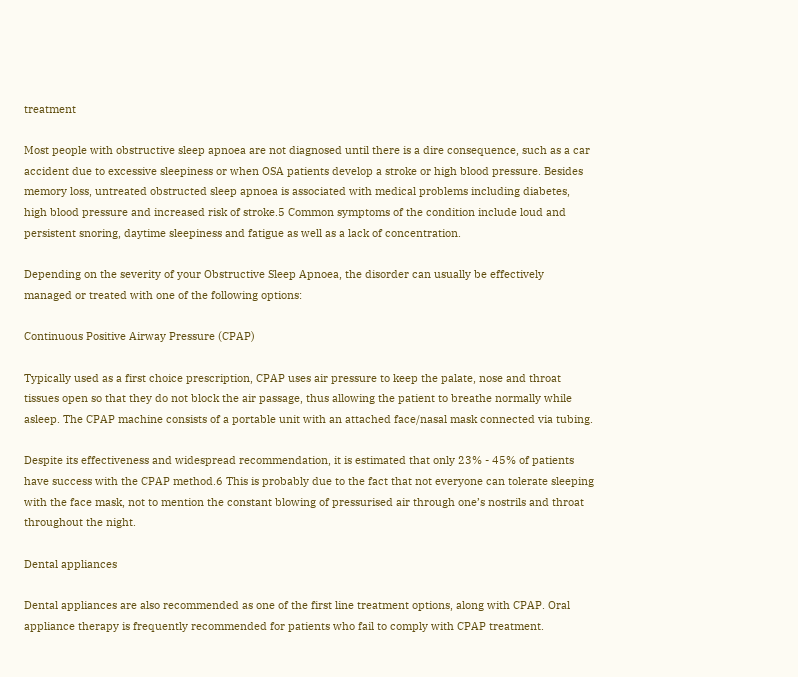treatment

Most people with obstructive sleep apnoea are not diagnosed until there is a dire consequence, such as a car accident due to excessive sleepiness or when OSA patients develop a stroke or high blood pressure. Besides memory loss, untreated obstructed sleep apnoea is associated with medical problems including diabetes, high blood pressure and increased risk of stroke.5 Common symptoms of the condition include loud and persistent snoring, daytime sleepiness and fatigue as well as a lack of concentration.

Depending on the severity of your Obstructive Sleep Apnoea, the disorder can usually be effectively managed or treated with one of the following options:

Continuous Positive Airway Pressure (CPAP)

Typically used as a first choice prescription, CPAP uses air pressure to keep the palate, nose and throat tissues open so that they do not block the air passage, thus allowing the patient to breathe normally while asleep. The CPAP machine consists of a portable unit with an attached face/nasal mask connected via tubing.

Despite its effectiveness and widespread recommendation, it is estimated that only 23% - 45% of patients have success with the CPAP method.6 This is probably due to the fact that not everyone can tolerate sleeping with the face mask, not to mention the constant blowing of pressurised air through one’s nostrils and throat throughout the night.

Dental appliances

Dental appliances are also recommended as one of the first line treatment options, along with CPAP. Oral appliance therapy is frequently recommended for patients who fail to comply with CPAP treatment.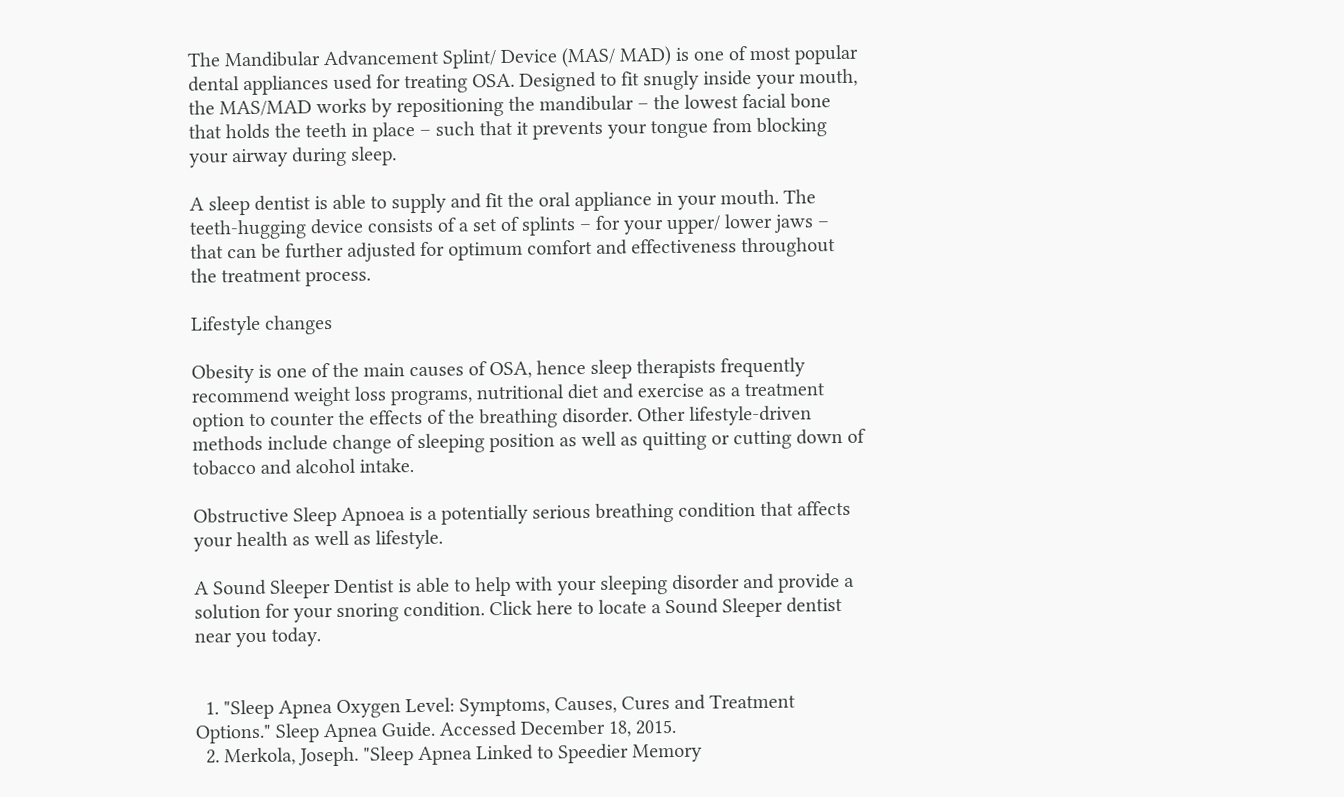The Mandibular Advancement Splint/ Device (MAS/ MAD) is one of most popular dental appliances used for treating OSA. Designed to fit snugly inside your mouth, the MAS/MAD works by repositioning the mandibular – the lowest facial bone that holds the teeth in place – such that it prevents your tongue from blocking your airway during sleep.

A sleep dentist is able to supply and fit the oral appliance in your mouth. The teeth-hugging device consists of a set of splints – for your upper/ lower jaws – that can be further adjusted for optimum comfort and effectiveness throughout the treatment process.

Lifestyle changes

Obesity is one of the main causes of OSA, hence sleep therapists frequently recommend weight loss programs, nutritional diet and exercise as a treatment option to counter the effects of the breathing disorder. Other lifestyle-driven methods include change of sleeping position as well as quitting or cutting down of tobacco and alcohol intake.

Obstructive Sleep Apnoea is a potentially serious breathing condition that affects your health as well as lifestyle.

A Sound Sleeper Dentist is able to help with your sleeping disorder and provide a solution for your snoring condition. Click here to locate a Sound Sleeper dentist near you today.


  1. "Sleep Apnea Oxygen Level: Symptoms, Causes, Cures and Treatment Options." Sleep Apnea Guide. Accessed December 18, 2015.
  2. Merkola, Joseph. "Sleep Apnea Linked to Speedier Memory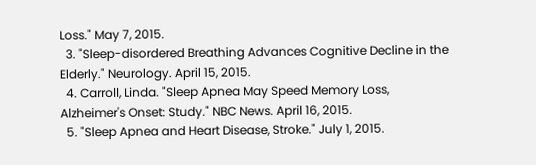Loss." May 7, 2015.
  3. "Sleep-disordered Breathing Advances Cognitive Decline in the Elderly." Neurology. April 15, 2015.
  4. Carroll, Linda. "Sleep Apnea May Speed Memory Loss, Alzheimer's Onset: Study." NBC News. April 16, 2015.
  5. "Sleep Apnea and Heart Disease, Stroke." July 1, 2015.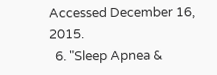Accessed December 16, 2015.
  6. "Sleep Apnea &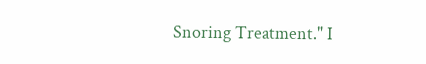Snoring Treatment." I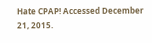Hate CPAP! Accessed December 21, 2015.